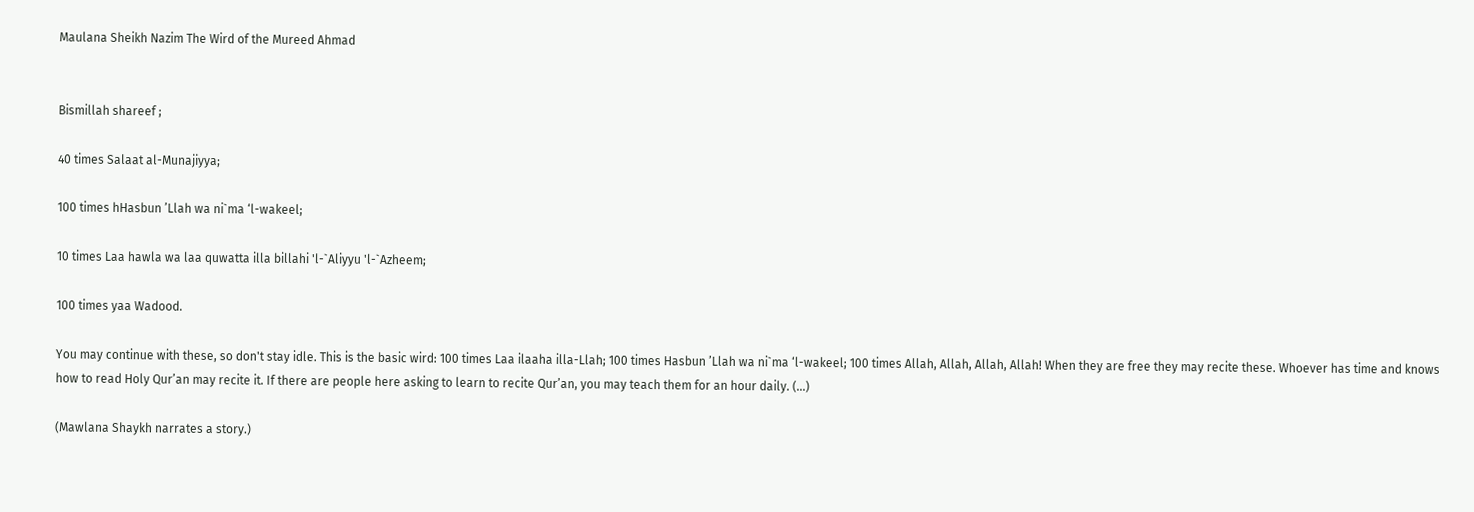Maulana Sheikh Nazim The Wird of the Mureed Ahmad


Bismillah shareef ;

40 times Salaat al-Munajiyya;

100 times hHasbun ’Llah wa ni`ma ‘l-wakeel;

10 times Laa hawla wa laa quwatta illa billahi 'l-`Aliyyu 'l-`Azheem;

100 times yaa Wadood.

You may continue with these, so don't stay idle. This is the basic wird: 100 times Laa ilaaha illa-Llah; 100 times Hasbun ’Llah wa ni`ma ‘l-wakeel; 100 times Allah, Allah, Allah, Allah! When they are free they may recite these. Whoever has time and knows how to read Holy Qur’an may recite it. If there are people here asking to learn to recite Qur’an, you may teach them for an hour daily. (...)

(Mawlana Shaykh narrates a story.)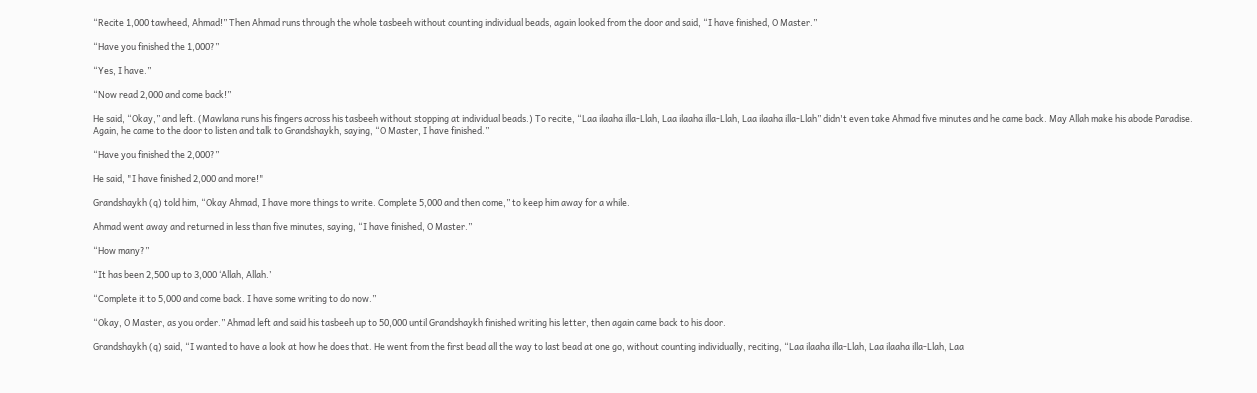“Recite 1,000 tawheed, Ahmad!” Then Ahmad runs through the whole tasbeeh without counting individual beads, again looked from the door and said, “I have finished, O Master.”

“Have you finished the 1,000?”

“Yes, I have.”

“Now read 2,000 and come back!”

He said, “Okay,” and left. (Mawlana runs his fingers across his tasbeeh without stopping at individual beads.) To recite, “Laa ilaaha illa-Llah, Laa ilaaha illa-Llah, Laa ilaaha illa-Llah” didn't even take Ahmad five minutes and he came back. May Allah make his abode Paradise. Again, he came to the door to listen and talk to Grandshaykh, saying, “O Master, I have finished.”

“Have you finished the 2,000?”

He said, "I have finished 2,000 and more!"

Grandshaykh (q) told him, “Okay Ahmad, I have more things to write. Complete 5,000 and then come,” to keep him away for a while.

Ahmad went away and returned in less than five minutes, saying, “I have finished, O Master.”

“How many?”

“It has been 2,500 up to 3,000 ‘Allah, Allah.’

“Complete it to 5,000 and come back. I have some writing to do now.”

“Okay, O Master, as you order.” Ahmad left and said his tasbeeh up to 50,000 until Grandshaykh finished writing his letter, then again came back to his door.

Grandshaykh (q) said, “I wanted to have a look at how he does that. He went from the first bead all the way to last bead at one go, without counting individually, reciting, “Laa ilaaha illa-Llah, Laa ilaaha illa-Llah, Laa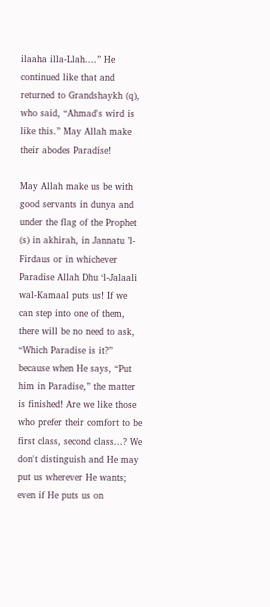ilaaha illa-Llah....” He continued like that and returned to Grandshaykh (q), who said, “Ahmad's wird is like this.” May Allah make their abodes Paradise!

May Allah make us be with good servants in dunya and under the flag of the Prophet (s) in akhirah, in Jannatu ’l-Firdaus or in whichever Paradise Allah Dhu ‘l-Jalaali wal-Kamaal puts us! If we can step into one of them, there will be no need to ask, “Which Paradise is it?” because when He says, “Put him in Paradise,” the matter is finished! Are we like those who prefer their comfort to be first class, second class...? We don't distinguish and He may put us wherever He wants; even if He puts us on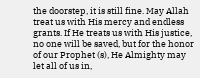the doorstep, it is still fine. May Allah treat us with His mercy and endless grants. If He treats us with His justice, no one will be saved, but for the honor of our Prophet (s), He Almighty may let all of us in,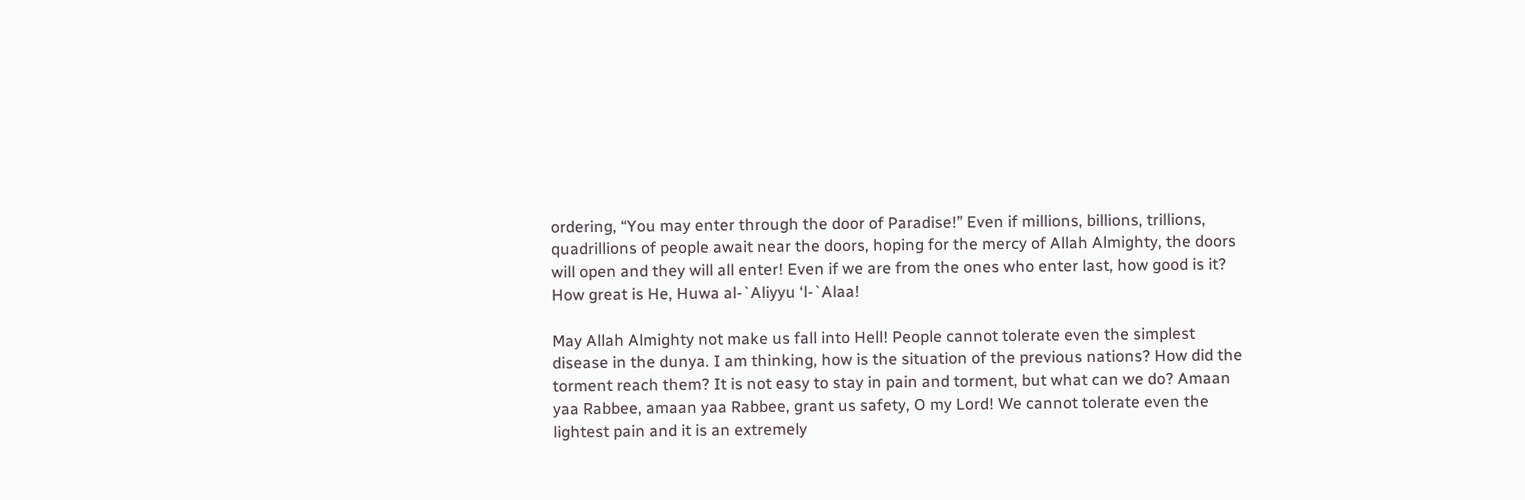ordering, “You may enter through the door of Paradise!” Even if millions, billions, trillions, quadrillions of people await near the doors, hoping for the mercy of Allah Almighty, the doors will open and they will all enter! Even if we are from the ones who enter last, how good is it? How great is He, Huwa al-`Aliyyu ‘l-`Alaa!

May Allah Almighty not make us fall into Hell! People cannot tolerate even the simplest disease in the dunya. I am thinking, how is the situation of the previous nations? How did the torment reach them? It is not easy to stay in pain and torment, but what can we do? Amaan yaa Rabbee, amaan yaa Rabbee, grant us safety, O my Lord! We cannot tolerate even the lightest pain and it is an extremely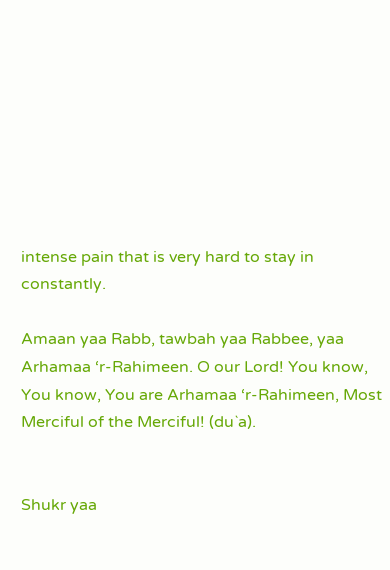intense pain that is very hard to stay in constantly.

Amaan yaa Rabb, tawbah yaa Rabbee, yaa Arhamaa ‘r-Rahimeen. O our Lord! You know, You know, You are Arhamaa ‘r-Rahimeen, Most Merciful of the Merciful! (du`a).


Shukr yaa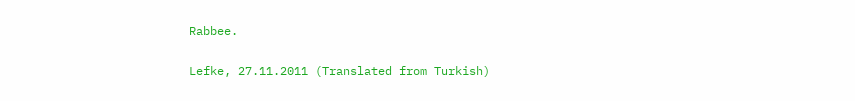Rabbee.

Lefke, 27.11.2011 (Translated from Turkish)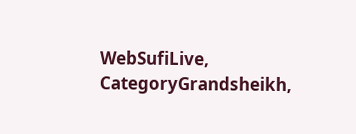WebSufiLive, CategoryGrandsheikh,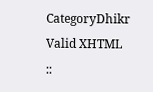CategoryDhikr
Valid XHTML ::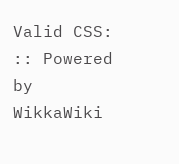Valid CSS: :: Powered by WikkaWiki